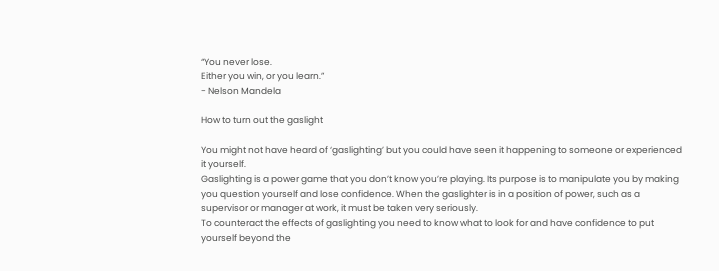“You never lose.
Either you win, or you learn.”
- Nelson Mandela

How to turn out the gaslight

You might not have heard of ‘gaslighting’ but you could have seen it happening to someone or experienced it yourself.
Gaslighting is a power game that you don’t know you’re playing. Its purpose is to manipulate you by making you question yourself and lose confidence. When the gaslighter is in a position of power, such as a supervisor or manager at work, it must be taken very seriously.
To counteract the effects of gaslighting you need to know what to look for and have confidence to put yourself beyond the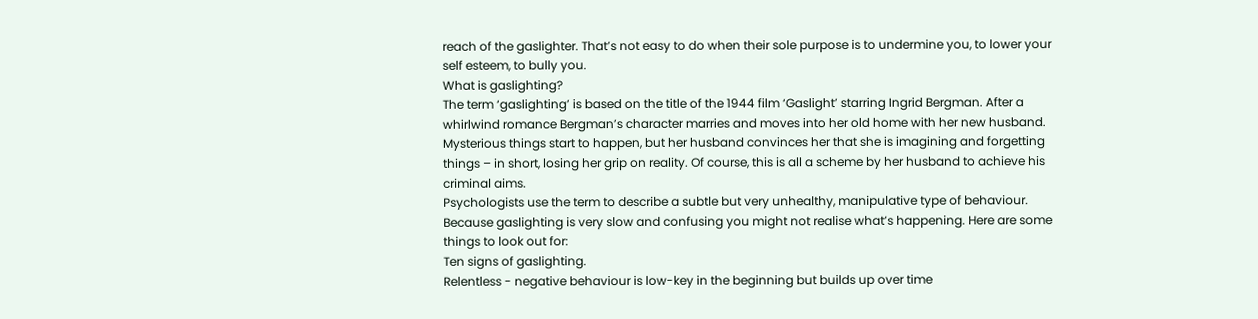reach of the gaslighter. That’s not easy to do when their sole purpose is to undermine you, to lower your self esteem, to bully you.
What is gaslighting?
The term ‘gaslighting’ is based on the title of the 1944 film ‘Gaslight’ starring Ingrid Bergman. After a whirlwind romance Bergman’s character marries and moves into her old home with her new husband. Mysterious things start to happen, but her husband convinces her that she is imagining and forgetting things – in short, losing her grip on reality. Of course, this is all a scheme by her husband to achieve his criminal aims.
Psychologists use the term to describe a subtle but very unhealthy, manipulative type of behaviour.
Because gaslighting is very slow and confusing you might not realise what’s happening. Here are some things to look out for:
Ten signs of gaslighting.
Relentless - negative behaviour is low-key in the beginning but builds up over time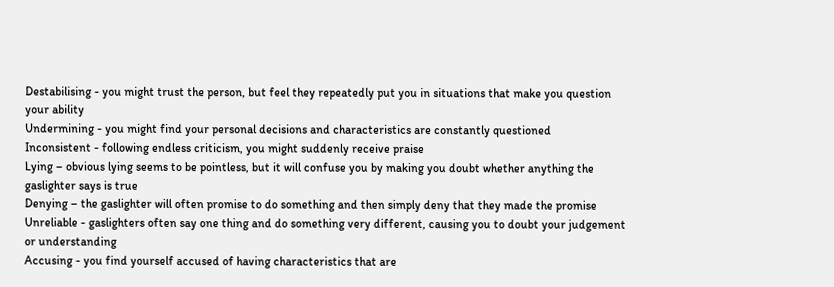Destabilising - you might trust the person, but feel they repeatedly put you in situations that make you question your ability
Undermining - you might find your personal decisions and characteristics are constantly questioned
Inconsistent - following endless criticism, you might suddenly receive praise
Lying – obvious lying seems to be pointless, but it will confuse you by making you doubt whether anything the gaslighter says is true
Denying – the gaslighter will often promise to do something and then simply deny that they made the promise
Unreliable - gaslighters often say one thing and do something very different, causing you to doubt your judgement or understanding
Accusing - you find yourself accused of having characteristics that are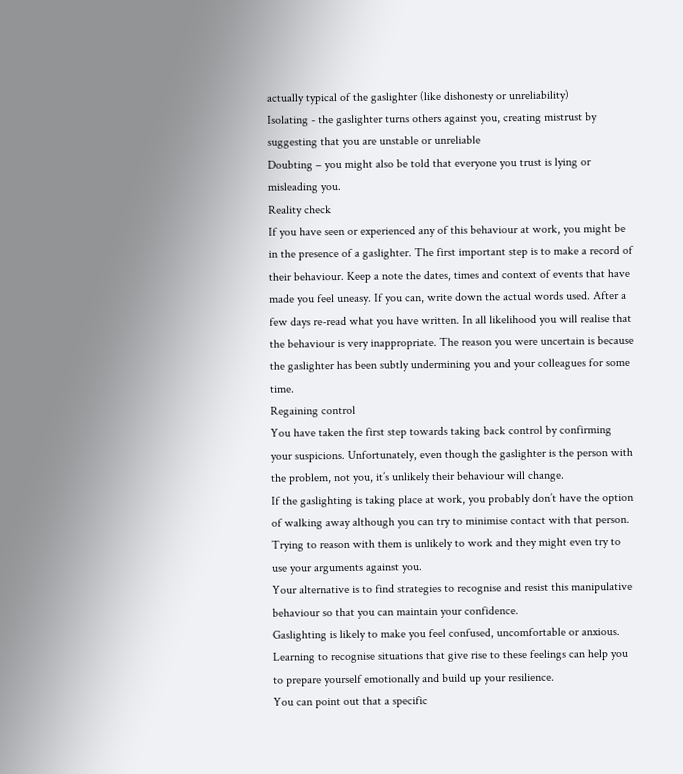actually typical of the gaslighter (like dishonesty or unreliability)
Isolating - the gaslighter turns others against you, creating mistrust by suggesting that you are unstable or unreliable
Doubting – you might also be told that everyone you trust is lying or misleading you.
Reality check
If you have seen or experienced any of this behaviour at work, you might be in the presence of a gaslighter. The first important step is to make a record of their behaviour. Keep a note the dates, times and context of events that have made you feel uneasy. If you can, write down the actual words used. After a few days re-read what you have written. In all likelihood you will realise that the behaviour is very inappropriate. The reason you were uncertain is because the gaslighter has been subtly undermining you and your colleagues for some time.
Regaining control
You have taken the first step towards taking back control by confirming your suspicions. Unfortunately, even though the gaslighter is the person with the problem, not you, it’s unlikely their behaviour will change.
If the gaslighting is taking place at work, you probably don’t have the option of walking away although you can try to minimise contact with that person. Trying to reason with them is unlikely to work and they might even try to use your arguments against you.
Your alternative is to find strategies to recognise and resist this manipulative behaviour so that you can maintain your confidence.
Gaslighting is likely to make you feel confused, uncomfortable or anxious. Learning to recognise situations that give rise to these feelings can help you to prepare yourself emotionally and build up your resilience.
You can point out that a specific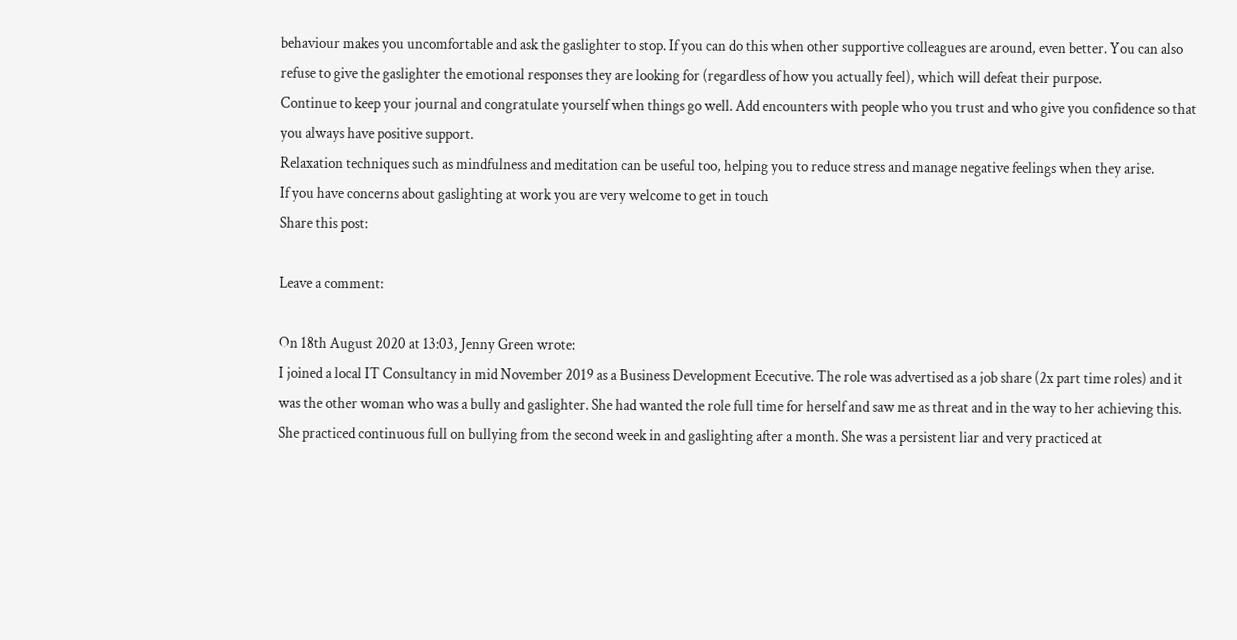behaviour makes you uncomfortable and ask the gaslighter to stop. If you can do this when other supportive colleagues are around, even better. You can also refuse to give the gaslighter the emotional responses they are looking for (regardless of how you actually feel), which will defeat their purpose.
Continue to keep your journal and congratulate yourself when things go well. Add encounters with people who you trust and who give you confidence so that you always have positive support.
Relaxation techniques such as mindfulness and meditation can be useful too, helping you to reduce stress and manage negative feelings when they arise.
If you have concerns about gaslighting at work you are very welcome to get in touch
Share this post:

Leave a comment:

On 18th August 2020 at 13:03, Jenny Green wrote:
I joined a local IT Consultancy in mid November 2019 as a Business Development Ececutive. The role was advertised as a job share (2x part time roles) and it was the other woman who was a bully and gaslighter. She had wanted the role full time for herself and saw me as threat and in the way to her achieving this. She practiced continuous full on bullying from the second week in and gaslighting after a month. She was a persistent liar and very practiced at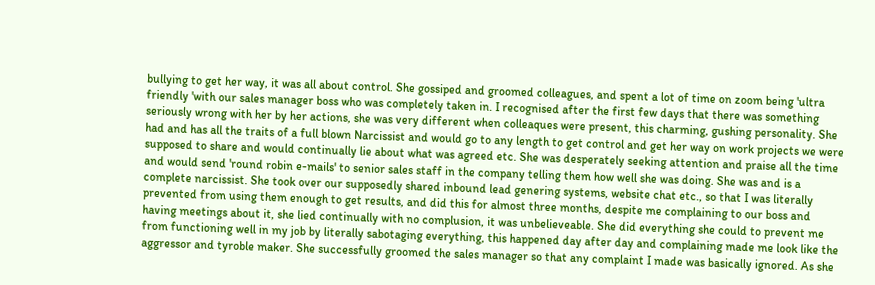bullying to get her way, it was all about control. She gossiped and groomed colleagues, and spent a lot of time on zoom being 'ultra friendly 'with our sales manager boss who was completely taken in. I recognised after the first few days that there was something seriously wrong with her by her actions, she was very different when colleaques were present, this charming, gushing personality. She had and has all the traits of a full blown Narcissist and would go to any length to get control and get her way on work projects we were supposed to share and would continually lie about what was agreed etc. She was desperately seeking attention and praise all the time and would send 'round robin e-mails' to senior sales staff in the company telling them how well she was doing. She was and is a complete narcissist. She took over our supposedly shared inbound lead genering systems, website chat etc., so that I was literally prevented from using them enough to get results, and did this for almost three months, despite me complaining to our boss and having meetings about it, she lied continually with no complusion, it was unbelieveable. She did everything she could to prevent me from functioning well in my job by literally sabotaging everything, this happened day after day and complaining made me look like the aggressor and tyroble maker. She successfully groomed the sales manager so that any complaint I made was basically ignored. As she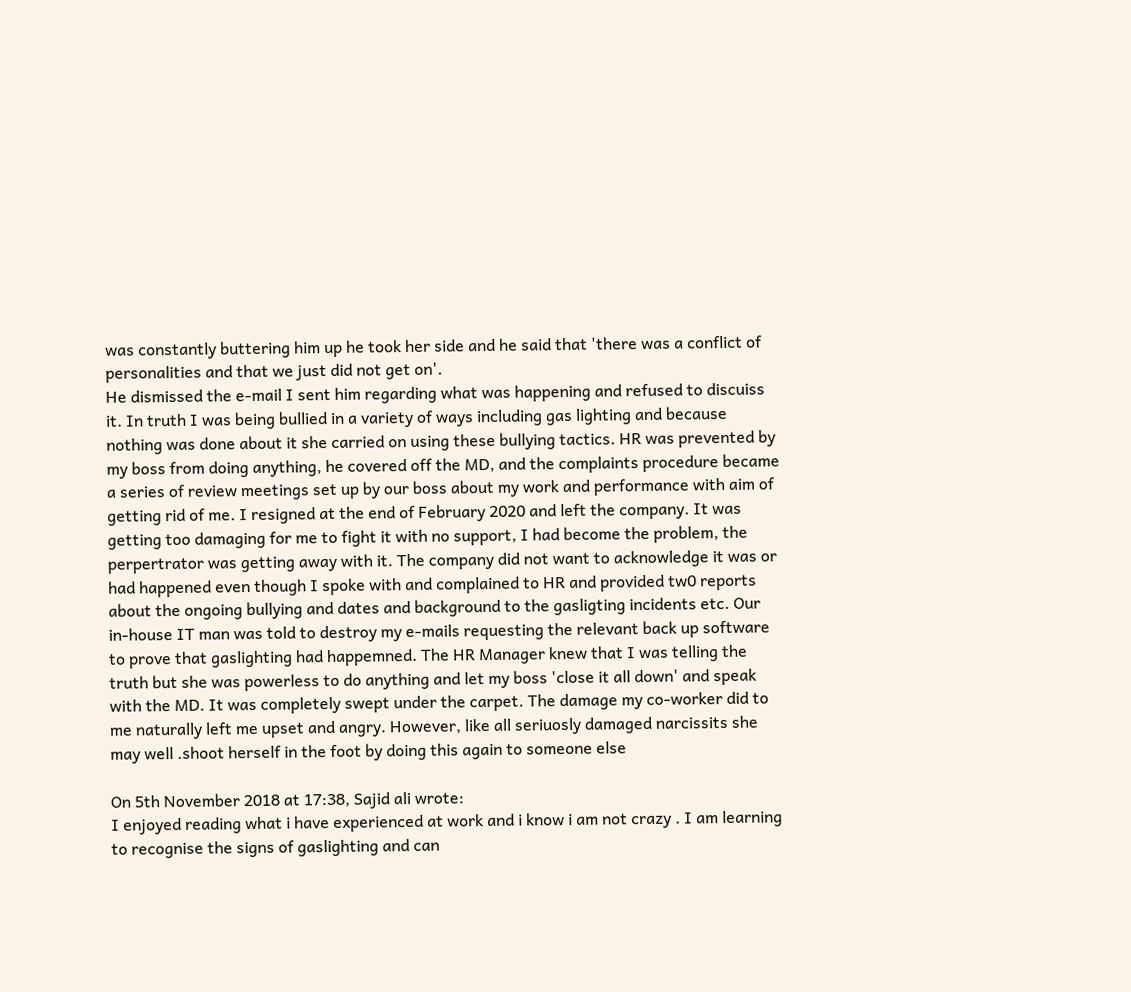was constantly buttering him up he took her side and he said that 'there was a conflict of personalities and that we just did not get on'.
He dismissed the e-mail I sent him regarding what was happening and refused to discuiss it. In truth I was being bullied in a variety of ways including gas lighting and because nothing was done about it she carried on using these bullying tactics. HR was prevented by my boss from doing anything, he covered off the MD, and the complaints procedure became a series of review meetings set up by our boss about my work and performance with aim of getting rid of me. I resigned at the end of February 2020 and left the company. It was getting too damaging for me to fight it with no support, I had become the problem, the perpertrator was getting away with it. The company did not want to acknowledge it was or had happened even though I spoke with and complained to HR and provided tw0 reports about the ongoing bullying and dates and background to the gasligting incidents etc. Our in-house IT man was told to destroy my e-mails requesting the relevant back up software to prove that gaslighting had happemned. The HR Manager knew that I was telling the truth but she was powerless to do anything and let my boss 'close it all down' and speak with the MD. It was completely swept under the carpet. The damage my co-worker did to me naturally left me upset and angry. However, like all seriuosly damaged narcissits she may well .shoot herself in the foot by doing this again to someone else

On 5th November 2018 at 17:38, Sajid ali wrote:
I enjoyed reading what i have experienced at work and i know i am not crazy . I am learning to recognise the signs of gaslighting and can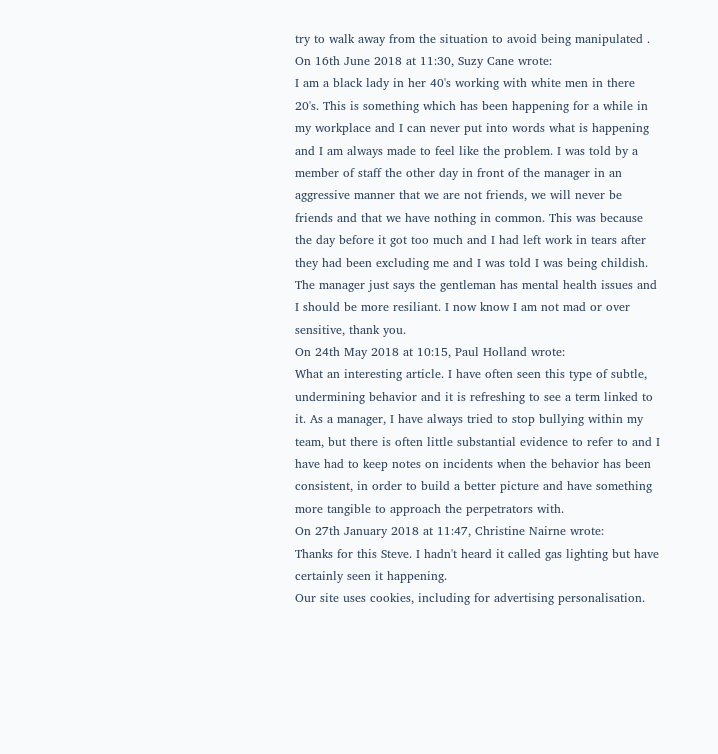try to walk away from the situation to avoid being manipulated .
On 16th June 2018 at 11:30, Suzy Cane wrote:
I am a black lady in her 40's working with white men in there 20's. This is something which has been happening for a while in my workplace and I can never put into words what is happening and I am always made to feel like the problem. I was told by a member of staff the other day in front of the manager in an aggressive manner that we are not friends, we will never be friends and that we have nothing in common. This was because the day before it got too much and I had left work in tears after they had been excluding me and I was told I was being childish. The manager just says the gentleman has mental health issues and I should be more resiliant. I now know I am not mad or over sensitive, thank you.
On 24th May 2018 at 10:15, Paul Holland wrote:
What an interesting article. I have often seen this type of subtle, undermining behavior and it is refreshing to see a term linked to it. As a manager, I have always tried to stop bullying within my team, but there is often little substantial evidence to refer to and I have had to keep notes on incidents when the behavior has been consistent, in order to build a better picture and have something more tangible to approach the perpetrators with.
On 27th January 2018 at 11:47, Christine Nairne wrote:
Thanks for this Steve. I hadn't heard it called gas lighting but have certainly seen it happening.
Our site uses cookies, including for advertising personalisation.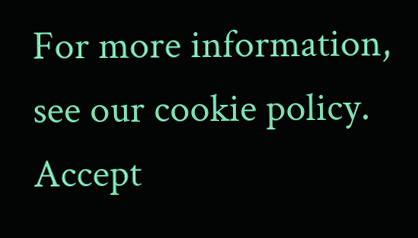For more information, see our cookie policy. Accept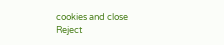cookies and close
Reject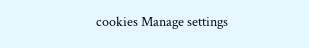cookies Manage settings